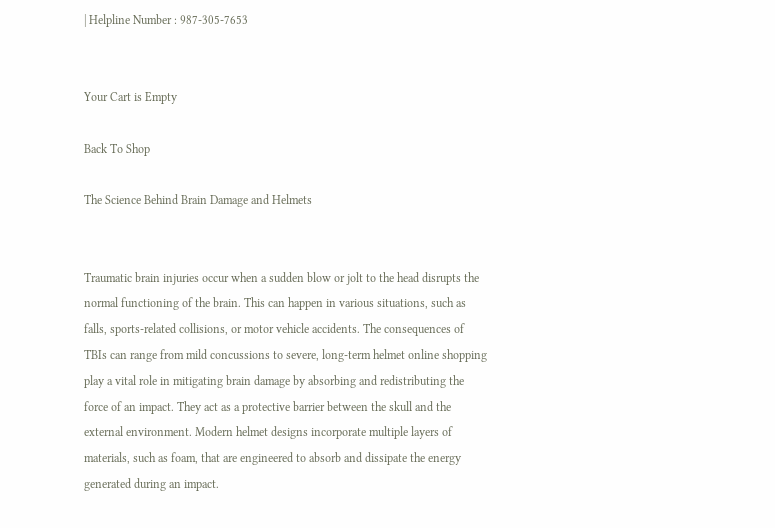| Helpline Number : 987-305-7653


Your Cart is Empty

Back To Shop

The Science Behind Brain Damage and Helmets


Traumatic brain injuries occur when a sudden blow or jolt to the head disrupts the normal functioning of the brain. This can happen in various situations, such as falls, sports-related collisions, or motor vehicle accidents. The consequences of TBIs can range from mild concussions to severe, long-term helmet online shopping play a vital role in mitigating brain damage by absorbing and redistributing the force of an impact. They act as a protective barrier between the skull and the external environment. Modern helmet designs incorporate multiple layers of materials, such as foam, that are engineered to absorb and dissipate the energy generated during an impact.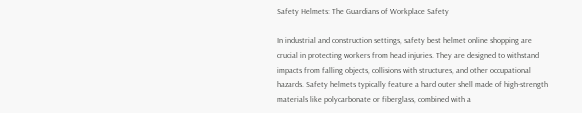Safety Helmets: The Guardians of Workplace Safety

In industrial and construction settings, safety best helmet online shopping are crucial in protecting workers from head injuries. They are designed to withstand impacts from falling objects, collisions with structures, and other occupational hazards. Safety helmets typically feature a hard outer shell made of high-strength materials like polycarbonate or fiberglass, combined with a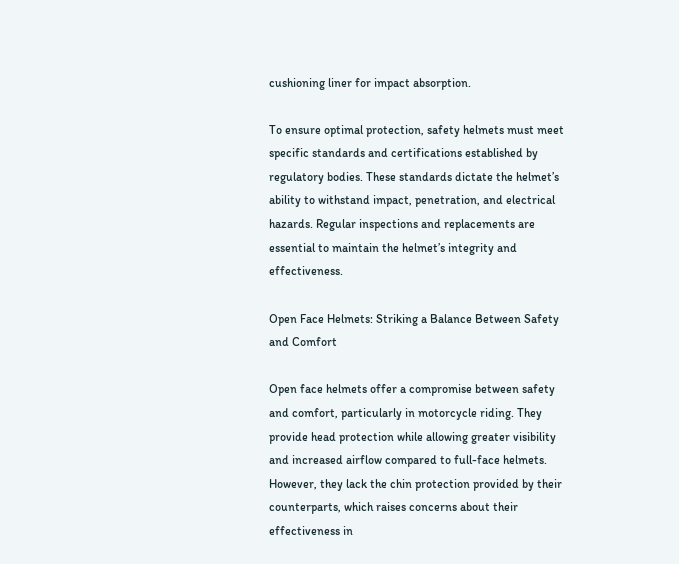cushioning liner for impact absorption.

To ensure optimal protection, safety helmets must meet specific standards and certifications established by regulatory bodies. These standards dictate the helmet’s ability to withstand impact, penetration, and electrical hazards. Regular inspections and replacements are essential to maintain the helmet’s integrity and effectiveness.

Open Face Helmets: Striking a Balance Between Safety and Comfort

Open face helmets offer a compromise between safety and comfort, particularly in motorcycle riding. They provide head protection while allowing greater visibility and increased airflow compared to full-face helmets. However, they lack the chin protection provided by their counterparts, which raises concerns about their effectiveness in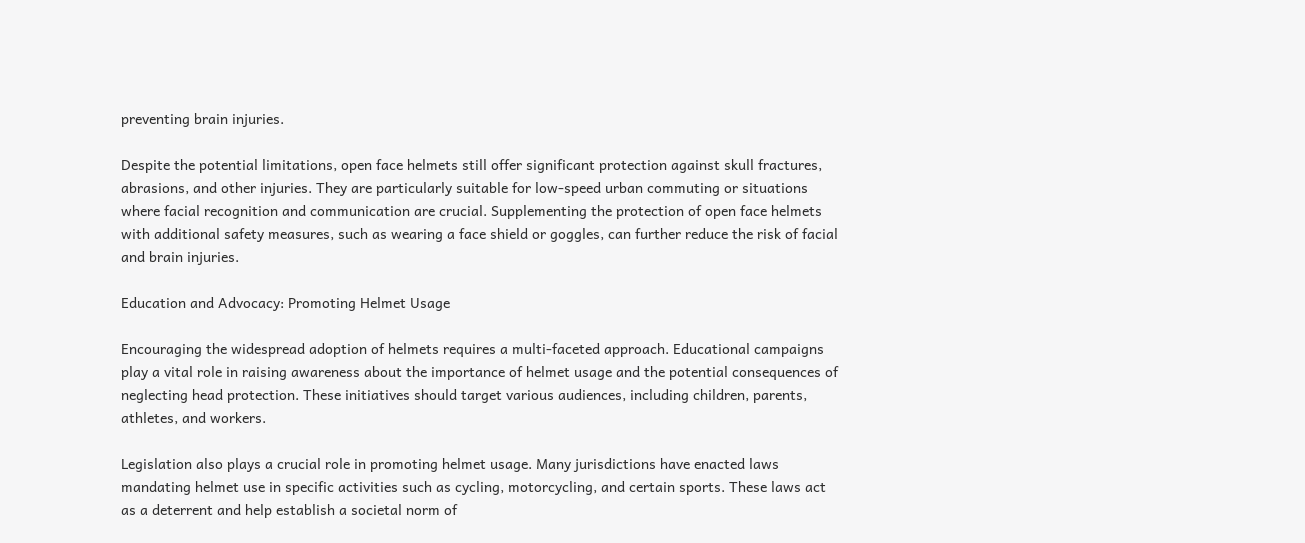preventing brain injuries.

Despite the potential limitations, open face helmets still offer significant protection against skull fractures, abrasions, and other injuries. They are particularly suitable for low-speed urban commuting or situations where facial recognition and communication are crucial. Supplementing the protection of open face helmets with additional safety measures, such as wearing a face shield or goggles, can further reduce the risk of facial and brain injuries.

Education and Advocacy: Promoting Helmet Usage

Encouraging the widespread adoption of helmets requires a multi-faceted approach. Educational campaigns play a vital role in raising awareness about the importance of helmet usage and the potential consequences of neglecting head protection. These initiatives should target various audiences, including children, parents, athletes, and workers.

Legislation also plays a crucial role in promoting helmet usage. Many jurisdictions have enacted laws mandating helmet use in specific activities such as cycling, motorcycling, and certain sports. These laws act as a deterrent and help establish a societal norm of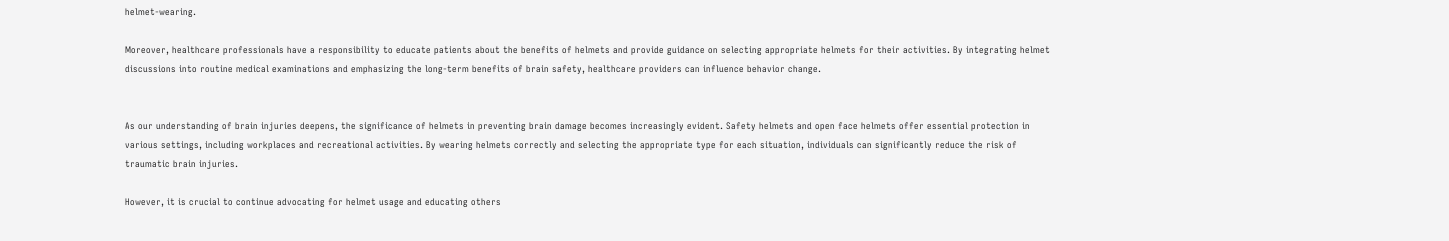helmet-wearing.

Moreover, healthcare professionals have a responsibility to educate patients about the benefits of helmets and provide guidance on selecting appropriate helmets for their activities. By integrating helmet discussions into routine medical examinations and emphasizing the long-term benefits of brain safety, healthcare providers can influence behavior change.


As our understanding of brain injuries deepens, the significance of helmets in preventing brain damage becomes increasingly evident. Safety helmets and open face helmets offer essential protection in various settings, including workplaces and recreational activities. By wearing helmets correctly and selecting the appropriate type for each situation, individuals can significantly reduce the risk of traumatic brain injuries.

However, it is crucial to continue advocating for helmet usage and educating others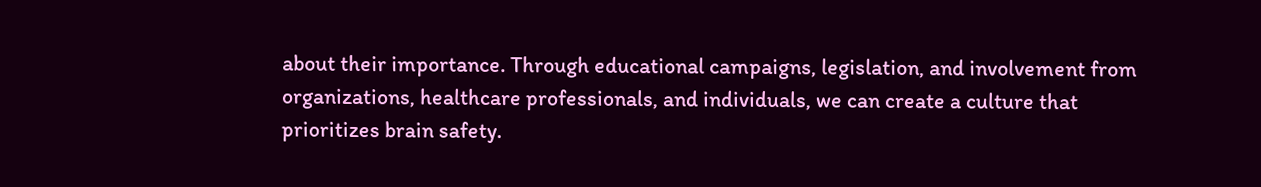about their importance. Through educational campaigns, legislation, and involvement from organizations, healthcare professionals, and individuals, we can create a culture that prioritizes brain safety.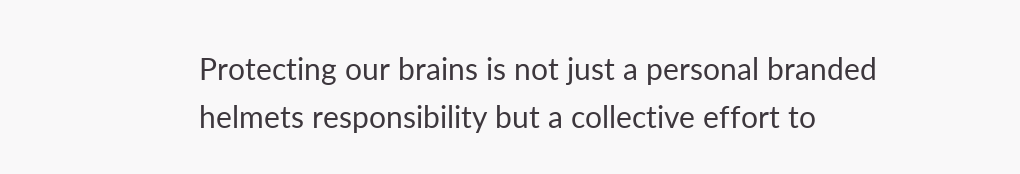Protecting our brains is not just a personal branded helmets responsibility but a collective effort to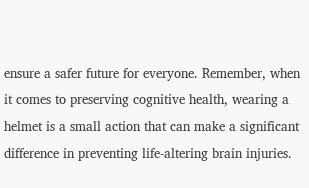ensure a safer future for everyone. Remember, when it comes to preserving cognitive health, wearing a helmet is a small action that can make a significant difference in preventing life-altering brain injuries.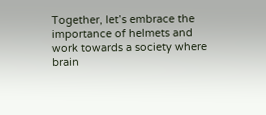Together, let’s embrace the importance of helmets and work towards a society where brain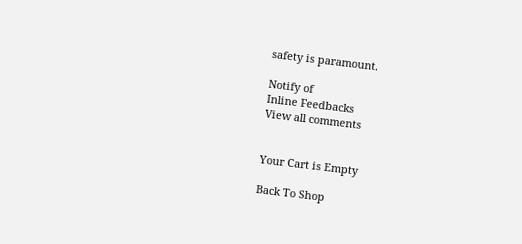safety is paramount.

Notify of
Inline Feedbacks
View all comments


Your Cart is Empty

Back To Shop